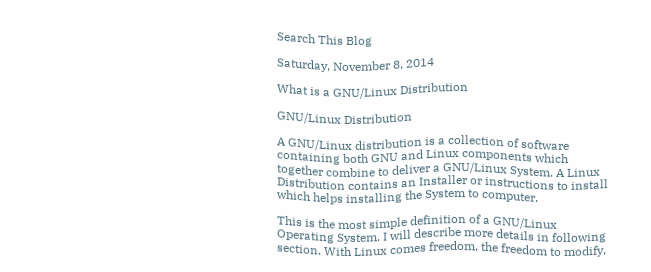Search This Blog

Saturday, November 8, 2014

What is a GNU/Linux Distribution

GNU/Linux Distribution

A GNU/Linux distribution is a collection of software containing both GNU and Linux components which together combine to deliver a GNU/Linux System. A Linux Distribution contains an Installer or instructions to install which helps installing the System to computer.

This is the most simple definition of a GNU/Linux Operating System. I will describe more details in following section. With Linux comes freedom, the freedom to modify,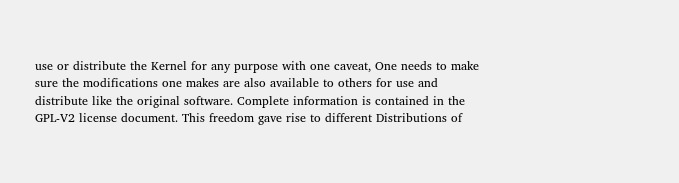use or distribute the Kernel for any purpose with one caveat, One needs to make sure the modifications one makes are also available to others for use and distribute like the original software. Complete information is contained in the GPL-V2 license document. This freedom gave rise to different Distributions of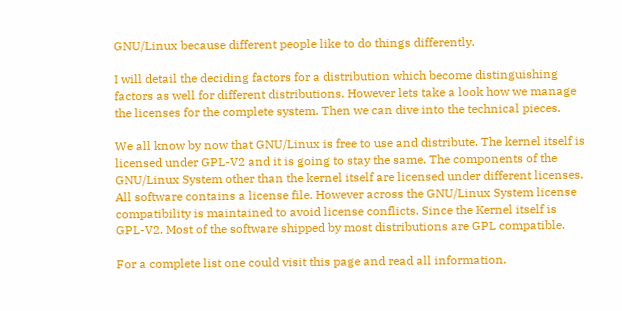GNU/Linux because different people like to do things differently.

I will detail the deciding factors for a distribution which become distinguishing factors as well for different distributions. However lets take a look how we manage the licenses for the complete system. Then we can dive into the technical pieces.

We all know by now that GNU/Linux is free to use and distribute. The kernel itself is licensed under GPL-V2 and it is going to stay the same. The components of the GNU/Linux System other than the kernel itself are licensed under different licenses. All software contains a license file. However across the GNU/Linux System license compatibility is maintained to avoid license conflicts. Since the Kernel itself is GPL-V2. Most of the software shipped by most distributions are GPL compatible.

For a complete list one could visit this page and read all information.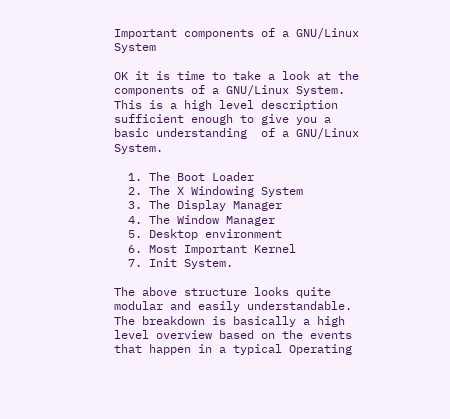Important components of a GNU/Linux System

OK it is time to take a look at the components of a GNU/Linux System. This is a high level description sufficient enough to give you a basic understanding  of a GNU/Linux System.

  1. The Boot Loader
  2. The X Windowing System
  3. The Display Manager
  4. The Window Manager
  5. Desktop environment
  6. Most Important Kernel
  7. Init System.

The above structure looks quite modular and easily understandable. The breakdown is basically a high level overview based on the events that happen in a typical Operating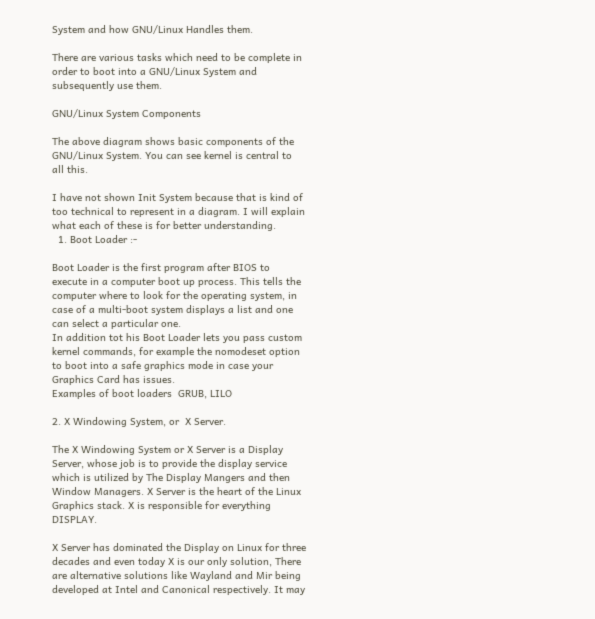System and how GNU/Linux Handles them.

There are various tasks which need to be complete in order to boot into a GNU/Linux System and subsequently use them.

GNU/Linux System Components

The above diagram shows basic components of the GNU/Linux System. You can see kernel is central to all this.

I have not shown Init System because that is kind of too technical to represent in a diagram. I will explain what each of these is for better understanding.
  1. Boot Loader :-

Boot Loader is the first program after BIOS to execute in a computer boot up process. This tells the computer where to look for the operating system, in case of a multi-boot system displays a list and one can select a particular one.
In addition tot his Boot Loader lets you pass custom kernel commands, for example the nomodeset option to boot into a safe graphics mode in case your Graphics Card has issues.
Examples of boot loaders  GRUB, LILO

2. X Windowing System, or  X Server.

The X Windowing System or X Server is a Display Server, whose job is to provide the display service which is utilized by The Display Mangers and then Window Managers. X Server is the heart of the Linux Graphics stack. X is responsible for everything DISPLAY.

X Server has dominated the Display on Linux for three decades and even today X is our only solution, There are alternative solutions like Wayland and Mir being developed at Intel and Canonical respectively. It may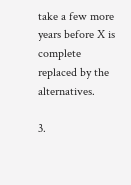take a few more years before X is complete replaced by the alternatives.

3.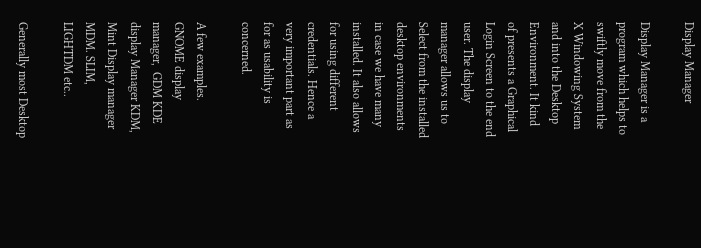Display Manager

Display Manager is a program which helps to swiftly move from the X Windowing System and into the Desktop Environment. It kind of presents a Graphical Login Screen to the end user. The display manager allows us to Select from the installed desktop environments in case we have many installed. It also allows for using different credentials. Hence a very important part as for as usability is concerned.

A few examples.  GNOME display manager,  GDM KDE display Manager KDM, Mint Display manager MDM. SLIM, LIGHTDM etc..

Generally most Desktop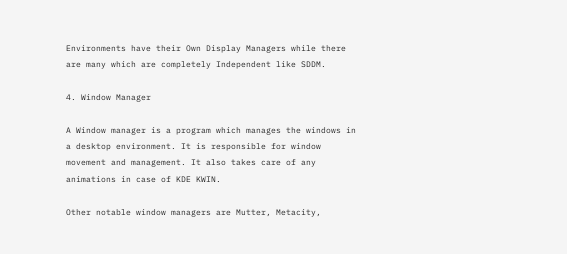Environments have their Own Display Managers while there are many which are completely Independent like SDDM.

4. Window Manager

A Window manager is a program which manages the windows in a desktop environment. It is responsible for window movement and management. It also takes care of any animations in case of KDE KWIN.

Other notable window managers are Mutter, Metacity,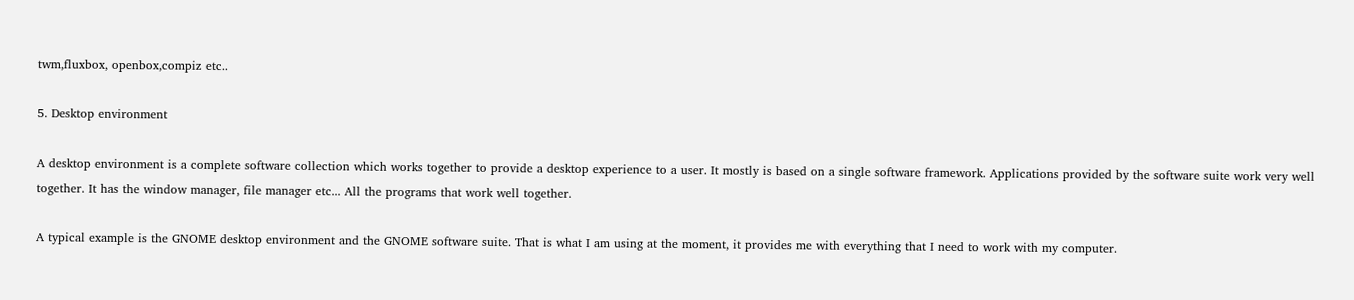twm,fluxbox, openbox,compiz etc..

5. Desktop environment

A desktop environment is a complete software collection which works together to provide a desktop experience to a user. It mostly is based on a single software framework. Applications provided by the software suite work very well together. It has the window manager, file manager etc... All the programs that work well together.

A typical example is the GNOME desktop environment and the GNOME software suite. That is what I am using at the moment, it provides me with everything that I need to work with my computer.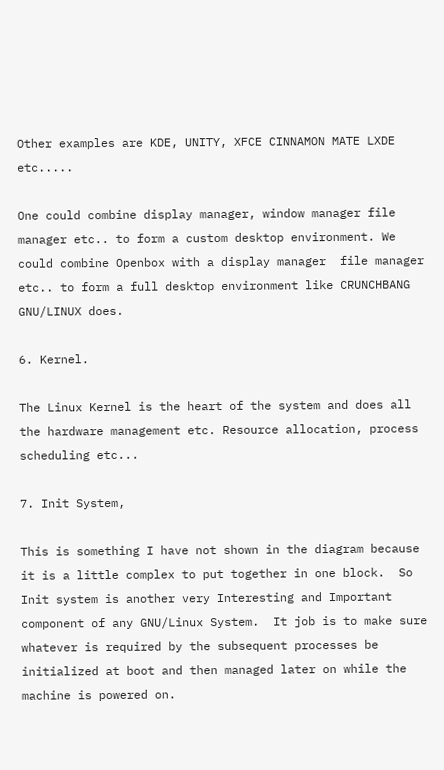Other examples are KDE, UNITY, XFCE CINNAMON MATE LXDE etc.....

One could combine display manager, window manager file manager etc.. to form a custom desktop environment. We could combine Openbox with a display manager  file manager etc.. to form a full desktop environment like CRUNCHBANG GNU/LINUX does.

6. Kernel.

The Linux Kernel is the heart of the system and does all the hardware management etc. Resource allocation, process scheduling etc...

7. Init System,

This is something I have not shown in the diagram because it is a little complex to put together in one block.  So Init system is another very Interesting and Important component of any GNU/Linux System.  It job is to make sure whatever is required by the subsequent processes be initialized at boot and then managed later on while the machine is powered on.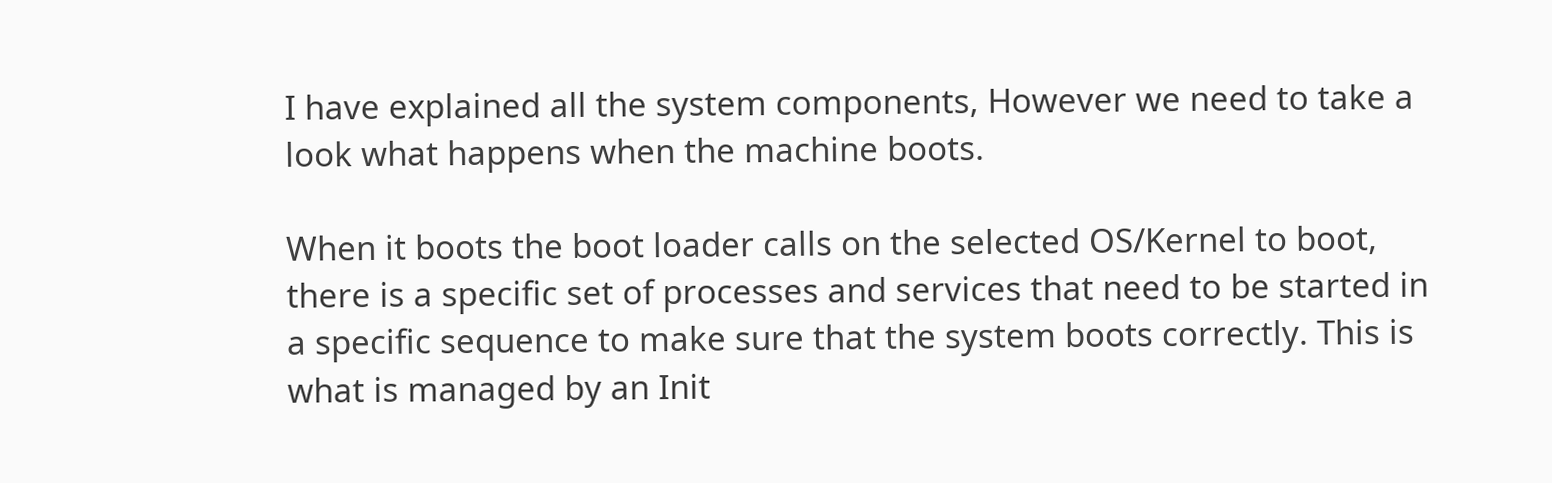I have explained all the system components, However we need to take a look what happens when the machine boots.

When it boots the boot loader calls on the selected OS/Kernel to boot, there is a specific set of processes and services that need to be started in a specific sequence to make sure that the system boots correctly. This is what is managed by an Init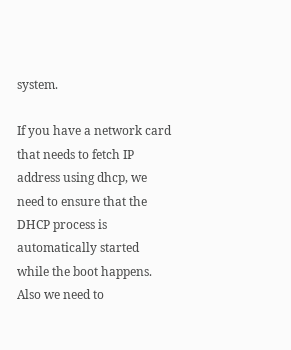system.

If you have a network card that needs to fetch IP address using dhcp, we need to ensure that the DHCP process is automatically started while the boot happens. Also we need to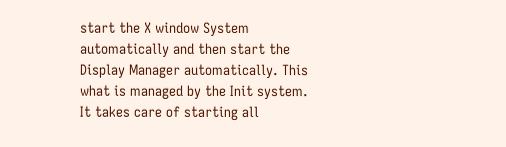start the X window System automatically and then start the Display Manager automatically. This what is managed by the Init system. It takes care of starting all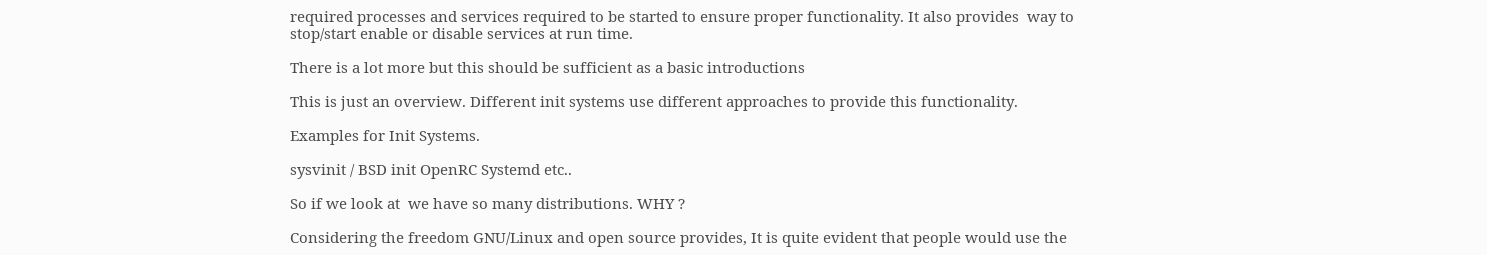required processes and services required to be started to ensure proper functionality. It also provides  way to stop/start enable or disable services at run time.

There is a lot more but this should be sufficient as a basic introductions

This is just an overview. Different init systems use different approaches to provide this functionality.

Examples for Init Systems.

sysvinit / BSD init OpenRC Systemd etc..

So if we look at  we have so many distributions. WHY ?

Considering the freedom GNU/Linux and open source provides, It is quite evident that people would use the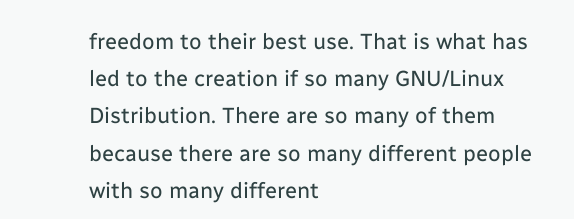freedom to their best use. That is what has led to the creation if so many GNU/Linux Distribution. There are so many of them because there are so many different people with so many different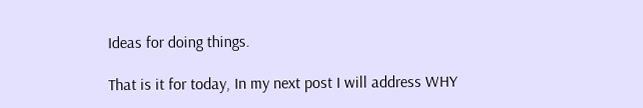Ideas for doing things.

That is it for today, In my next post I will address WHY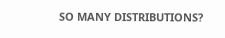SO MANY DISTRIBUTIONS?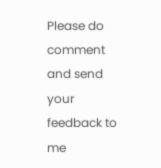Please do comment and send your feedback to me